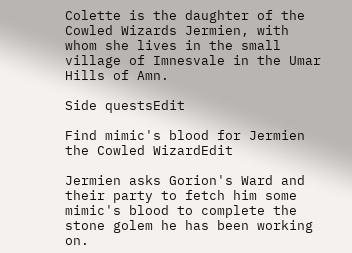Colette is the daughter of the Cowled Wizards Jermien, with whom she lives in the small village of Imnesvale in the Umar Hills of Amn.

Side questsEdit

Find mimic's blood for Jermien the Cowled WizardEdit

Jermien asks Gorion's Ward and their party to fetch him some mimic's blood to complete the stone golem he has been working on.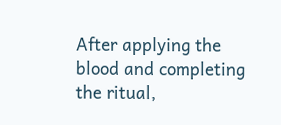After applying the blood and completing the ritual,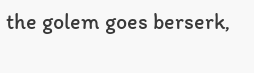the golem goes berserk,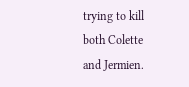trying to kill both Colette and Jermien.